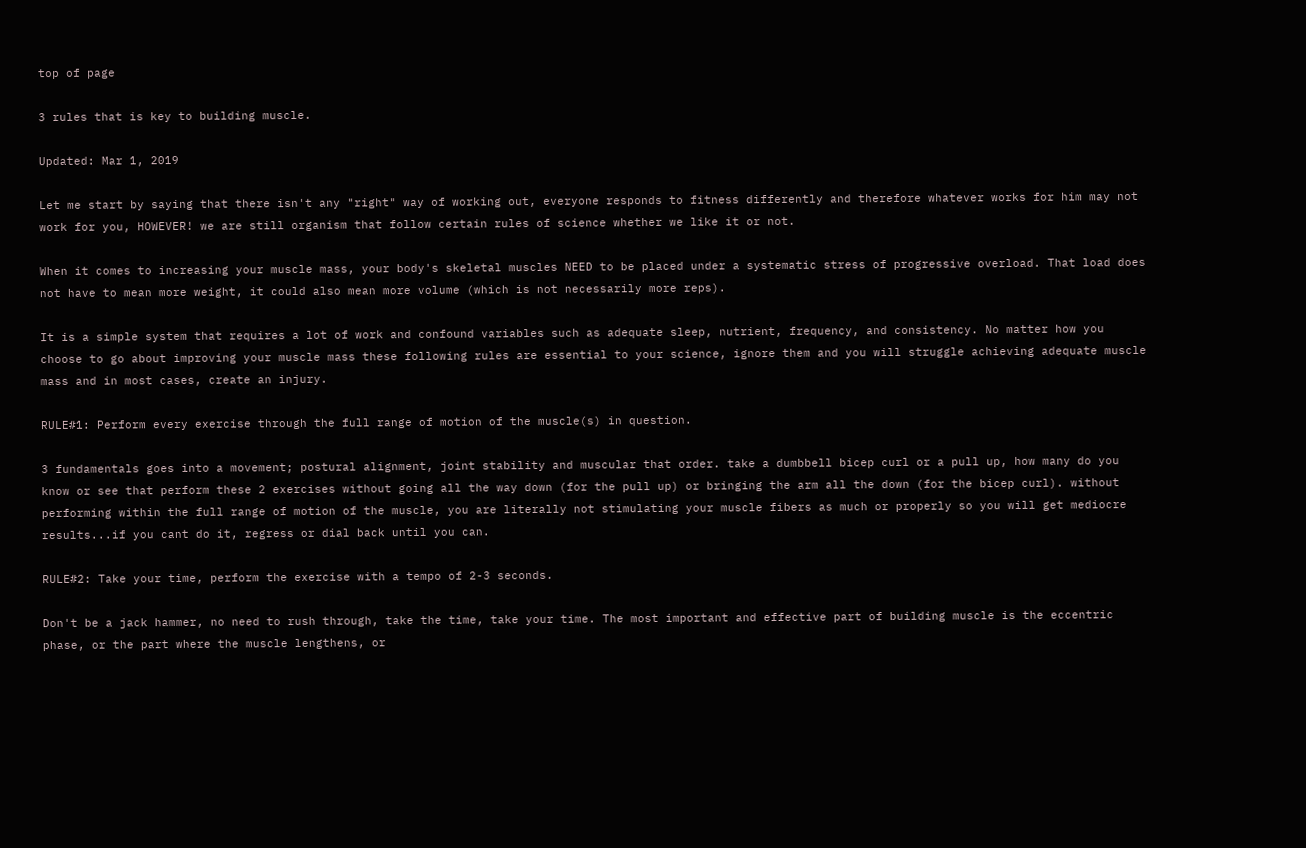top of page

3 rules that is key to building muscle.

Updated: Mar 1, 2019

Let me start by saying that there isn't any "right" way of working out, everyone responds to fitness differently and therefore whatever works for him may not work for you, HOWEVER! we are still organism that follow certain rules of science whether we like it or not.

When it comes to increasing your muscle mass, your body's skeletal muscles NEED to be placed under a systematic stress of progressive overload. That load does not have to mean more weight, it could also mean more volume (which is not necessarily more reps).

It is a simple system that requires a lot of work and confound variables such as adequate sleep, nutrient, frequency, and consistency. No matter how you choose to go about improving your muscle mass these following rules are essential to your science, ignore them and you will struggle achieving adequate muscle mass and in most cases, create an injury.

RULE#1: Perform every exercise through the full range of motion of the muscle(s) in question.

3 fundamentals goes into a movement; postural alignment, joint stability and muscular that order. take a dumbbell bicep curl or a pull up, how many do you know or see that perform these 2 exercises without going all the way down (for the pull up) or bringing the arm all the down (for the bicep curl). without performing within the full range of motion of the muscle, you are literally not stimulating your muscle fibers as much or properly so you will get mediocre results...if you cant do it, regress or dial back until you can.

RULE#2: Take your time, perform the exercise with a tempo of 2-3 seconds.

Don't be a jack hammer, no need to rush through, take the time, take your time. The most important and effective part of building muscle is the eccentric phase, or the part where the muscle lengthens, or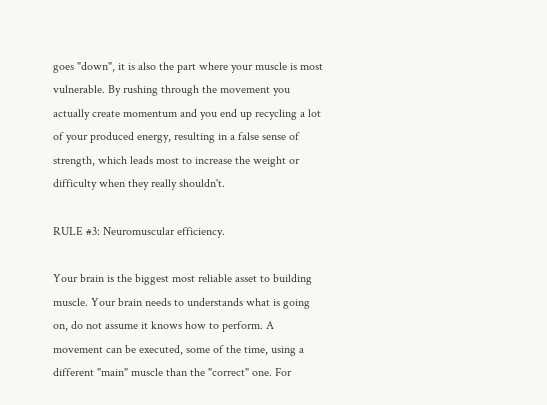goes "down", it is also the part where your muscle is most vulnerable. By rushing through the movement you actually create momentum and you end up recycling a lot of your produced energy, resulting in a false sense of strength, which leads most to increase the weight or difficulty when they really shouldn't.

RULE #3: Neuromuscular efficiency.

Your brain is the biggest most reliable asset to building muscle. Your brain needs to understands what is going on, do not assume it knows how to perform. A movement can be executed, some of the time, using a different "main" muscle than the "correct" one. For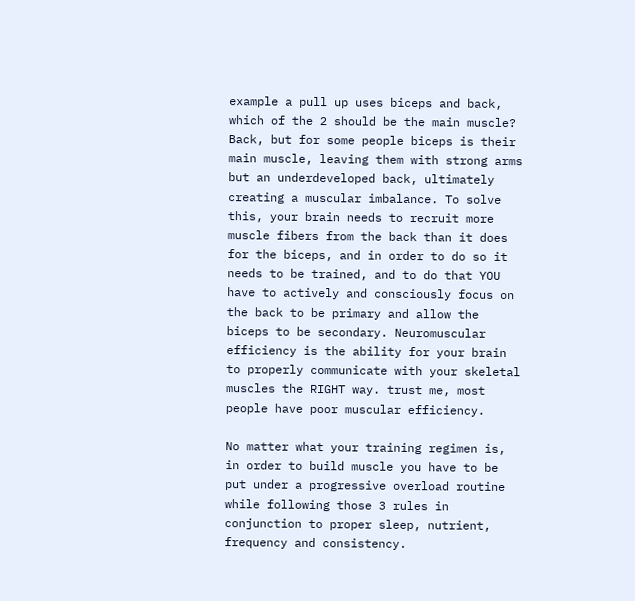example a pull up uses biceps and back, which of the 2 should be the main muscle? Back, but for some people biceps is their main muscle, leaving them with strong arms but an underdeveloped back, ultimately creating a muscular imbalance. To solve this, your brain needs to recruit more muscle fibers from the back than it does for the biceps, and in order to do so it needs to be trained, and to do that YOU have to actively and consciously focus on the back to be primary and allow the biceps to be secondary. Neuromuscular efficiency is the ability for your brain to properly communicate with your skeletal muscles the RIGHT way. trust me, most people have poor muscular efficiency.

No matter what your training regimen is, in order to build muscle you have to be put under a progressive overload routine while following those 3 rules in conjunction to proper sleep, nutrient, frequency and consistency.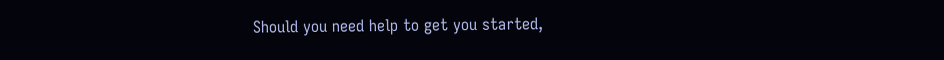Should you need help to get you started,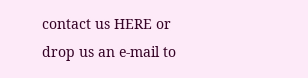contact us HERE or drop us an e-mail to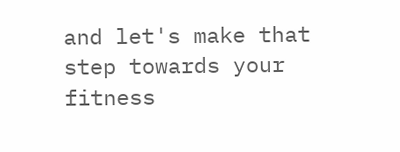and let's make that step towards your fitness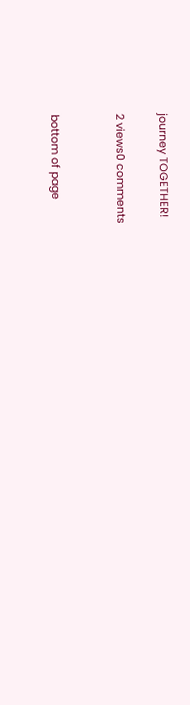journey TOGETHER!

2 views0 comments


bottom of page